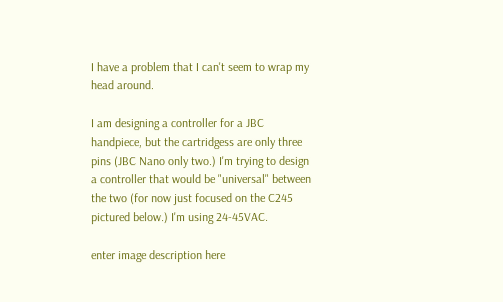I have a problem that I can't seem to wrap my head around.

I am designing a controller for a JBC handpiece, but the cartridgess are only three pins (JBC Nano only two.) I'm trying to design a controller that would be "universal" between the two (for now just focused on the C245 pictured below.) I'm using 24-45VAC.

enter image description here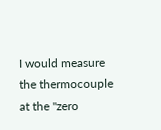I would measure the thermocouple at the "zero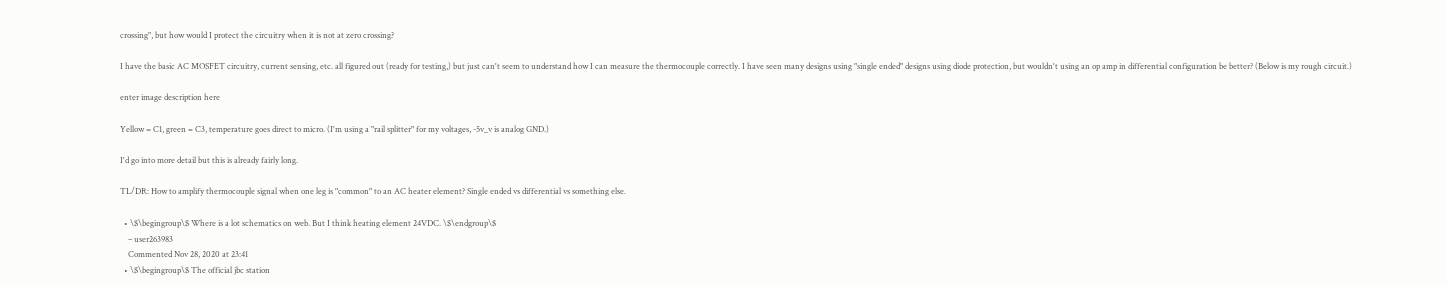crossing", but how would I protect the circuitry when it is not at zero crossing?

I have the basic AC MOSFET circuitry, current sensing, etc. all figured out (ready for testing,) but just can't seem to understand how I can measure the thermocouple correctly. I have seen many designs using "single ended" designs using diode protection, but wouldn't using an op amp in differential configuration be better? (Below is my rough circuit.)

enter image description here

Yellow = C1, green = C3, temperature goes direct to micro. (I'm using a "rail splitter" for my voltages, -5v_v is analog GND.)

I'd go into more detail but this is already fairly long.

TL/DR: How to amplify thermocouple signal when one leg is "common" to an AC heater element? Single ended vs differential vs something else.

  • \$\begingroup\$ Where is a lot schematics on web. But I think heating element 24VDC. \$\endgroup\$
    – user263983
    Commented Nov 28, 2020 at 23:41
  • \$\begingroup\$ The official jbc station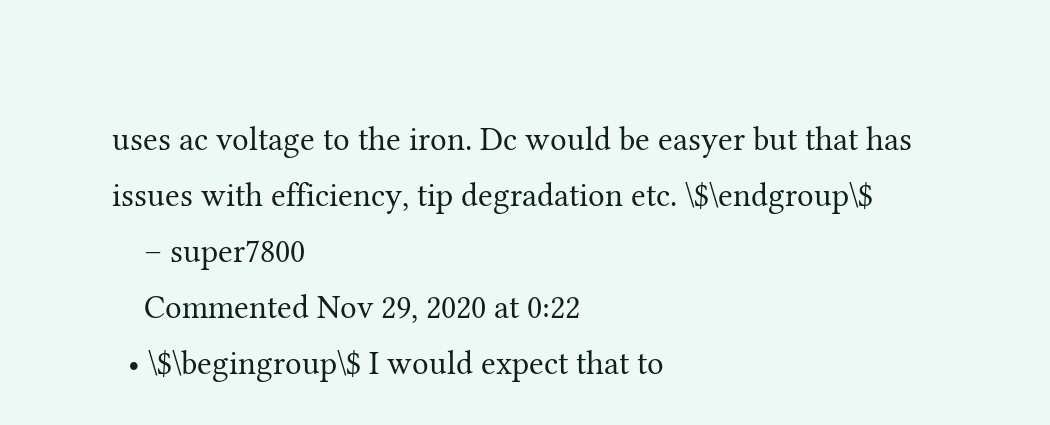uses ac voltage to the iron. Dc would be easyer but that has issues with efficiency, tip degradation etc. \$\endgroup\$
    – super7800
    Commented Nov 29, 2020 at 0:22
  • \$\begingroup\$ I would expect that to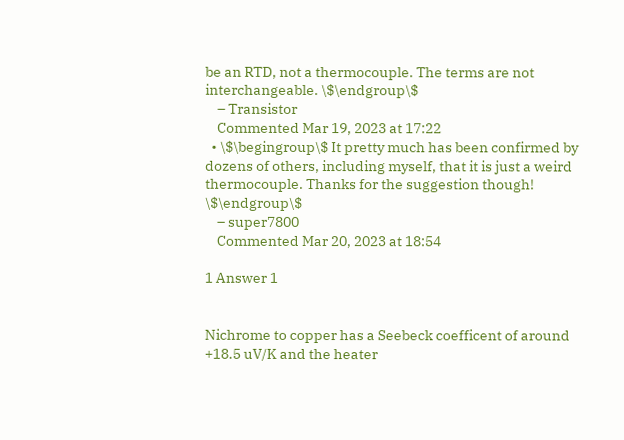be an RTD, not a thermocouple. The terms are not interchangeable. \$\endgroup\$
    – Transistor
    Commented Mar 19, 2023 at 17:22
  • \$\begingroup\$ It pretty much has been confirmed by dozens of others, including myself, that it is just a weird thermocouple. Thanks for the suggestion though! \$\endgroup\$
    – super7800
    Commented Mar 20, 2023 at 18:54

1 Answer 1


Nichrome to copper has a Seebeck coefficent of around +18.5 uV/K and the heater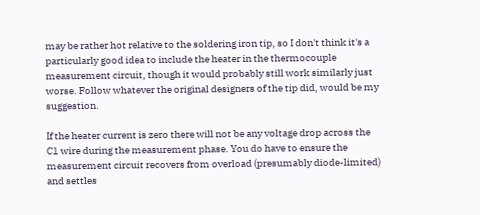may be rather hot relative to the soldering iron tip, so I don't think it's a particularly good idea to include the heater in the thermocouple measurement circuit, though it would probably still work similarly just worse. Follow whatever the original designers of the tip did, would be my suggestion.

If the heater current is zero there will not be any voltage drop across the C1 wire during the measurement phase. You do have to ensure the measurement circuit recovers from overload (presumably diode-limited) and settles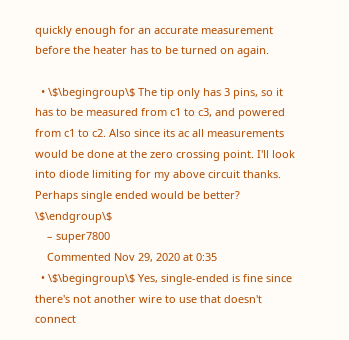quickly enough for an accurate measurement before the heater has to be turned on again.

  • \$\begingroup\$ The tip only has 3 pins, so it has to be measured from c1 to c3, and powered from c1 to c2. Also since its ac all measurements would be done at the zero crossing point. I'll look into diode limiting for my above circuit thanks. Perhaps single ended would be better? \$\endgroup\$
    – super7800
    Commented Nov 29, 2020 at 0:35
  • \$\begingroup\$ Yes, single-ended is fine since there's not another wire to use that doesn't connect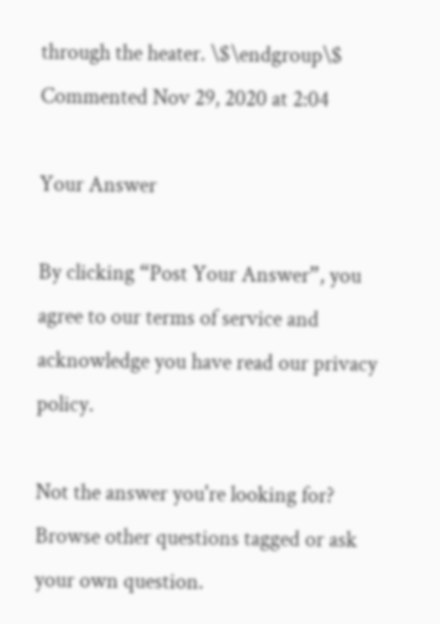through the heater. \$\endgroup\$ Commented Nov 29, 2020 at 2:04

Your Answer

By clicking “Post Your Answer”, you agree to our terms of service and acknowledge you have read our privacy policy.

Not the answer you're looking for? Browse other questions tagged or ask your own question.